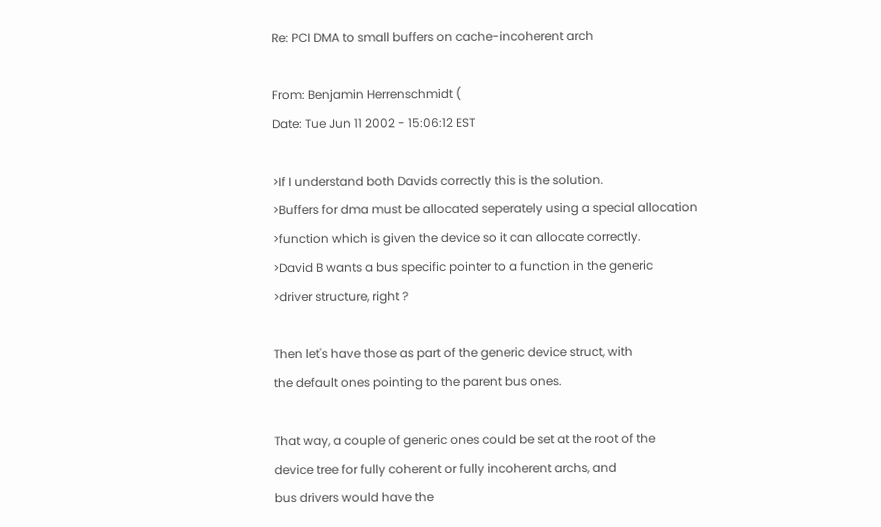Re: PCI DMA to small buffers on cache-incoherent arch

From: Benjamin Herrenschmidt (
Date: Tue Jun 11 2002 - 15:06:12 EST

>If I understand both Davids correctly this is the solution.
>Buffers for dma must be allocated seperately using a special allocation
>function which is given the device so it can allocate correctly.
>David B wants a bus specific pointer to a function in the generic
>driver structure, right ?

Then let's have those as part of the generic device struct, with
the default ones pointing to the parent bus ones.

That way, a couple of generic ones could be set at the root of the
device tree for fully coherent or fully incoherent archs, and
bus drivers would have the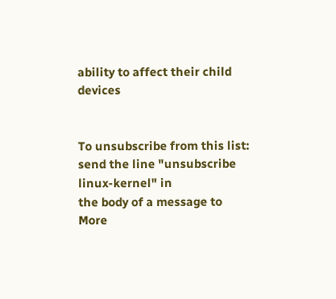ability to affect their child devices


To unsubscribe from this list: send the line "unsubscribe linux-kernel" in
the body of a message to
More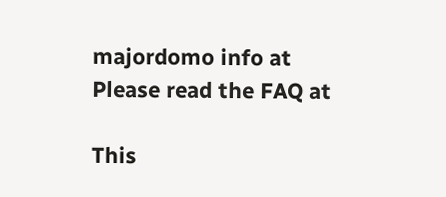majordomo info at
Please read the FAQ at

This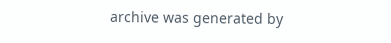archive was generated by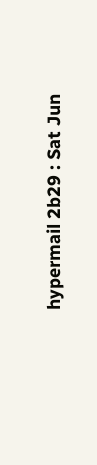hypermail 2b29 : Sat Jun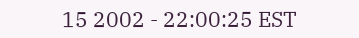15 2002 - 22:00:25 EST